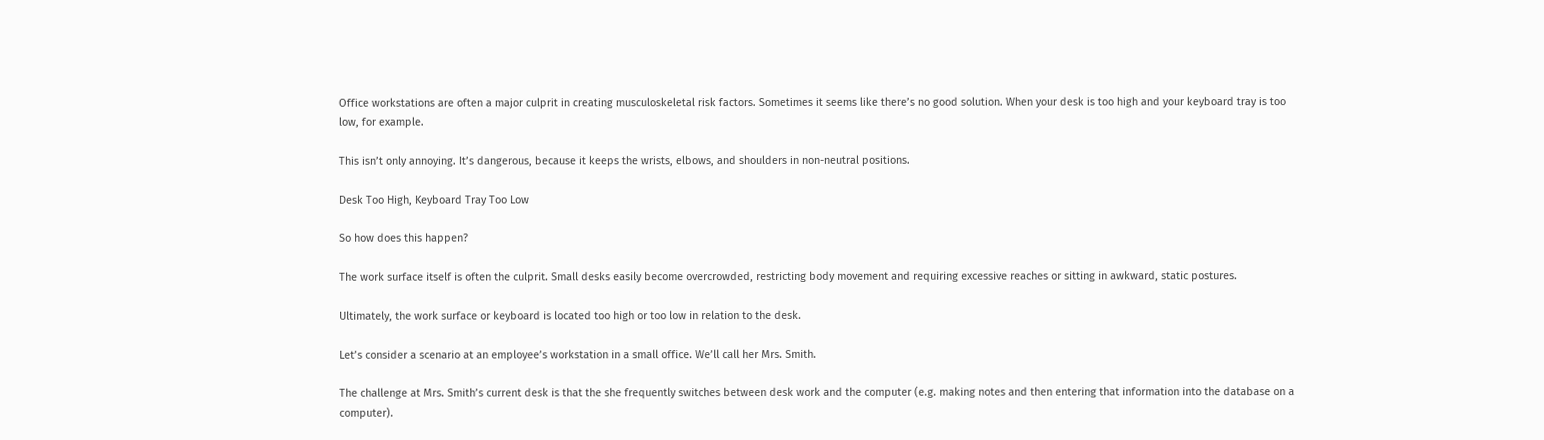Office workstations are often a major culprit in creating musculoskeletal risk factors. Sometimes it seems like there’s no good solution. When your desk is too high and your keyboard tray is too low, for example.

This isn’t only annoying. It’s dangerous, because it keeps the wrists, elbows, and shoulders in non-neutral positions.

Desk Too High, Keyboard Tray Too Low

So how does this happen?

The work surface itself is often the culprit. Small desks easily become overcrowded, restricting body movement and requiring excessive reaches or sitting in awkward, static postures.

Ultimately, the work surface or keyboard is located too high or too low in relation to the desk.

Let’s consider a scenario at an employee’s workstation in a small office. We’ll call her Mrs. Smith.

The challenge at Mrs. Smith’s current desk is that the she frequently switches between desk work and the computer (e.g. making notes and then entering that information into the database on a computer).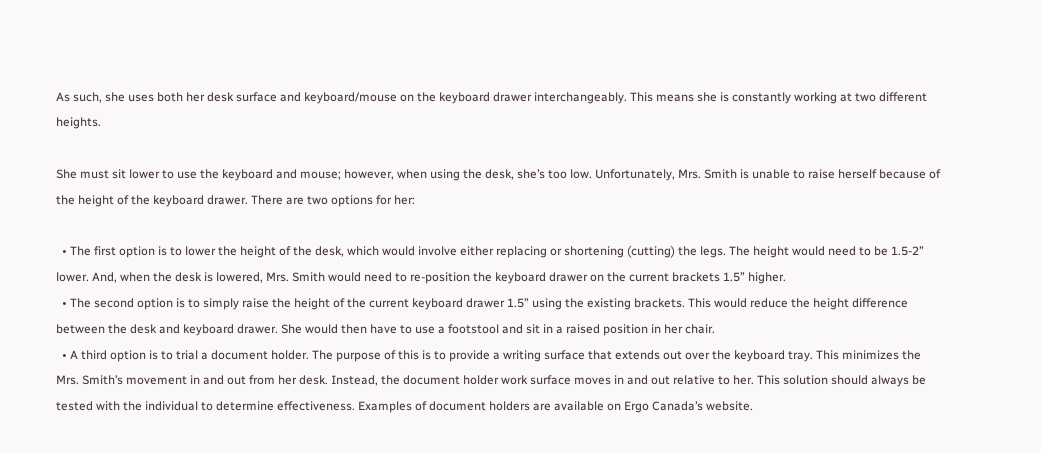As such, she uses both her desk surface and keyboard/mouse on the keyboard drawer interchangeably. This means she is constantly working at two different heights.

She must sit lower to use the keyboard and mouse; however, when using the desk, she’s too low. Unfortunately, Mrs. Smith is unable to raise herself because of the height of the keyboard drawer. There are two options for her:

  • The first option is to lower the height of the desk, which would involve either replacing or shortening (cutting) the legs. The height would need to be 1.5-2” lower. And, when the desk is lowered, Mrs. Smith would need to re-position the keyboard drawer on the current brackets 1.5” higher.
  • The second option is to simply raise the height of the current keyboard drawer 1.5” using the existing brackets. This would reduce the height difference between the desk and keyboard drawer. She would then have to use a footstool and sit in a raised position in her chair.
  • A third option is to trial a document holder. The purpose of this is to provide a writing surface that extends out over the keyboard tray. This minimizes the Mrs. Smith’s movement in and out from her desk. Instead, the document holder work surface moves in and out relative to her. This solution should always be tested with the individual to determine effectiveness. Examples of document holders are available on Ergo Canada’s website.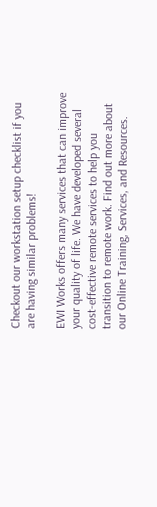Checkout our workstation setup checklist if you are having similar problems!

EWI Works offers many services that can improve your quality of life. We have developed several cost-effective remote services to help you transition to remote work. Find out more about our Online Training, Services, and Resources.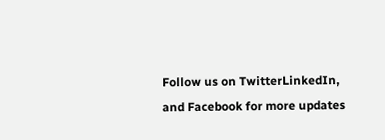Follow us on TwitterLinkedIn, and Facebook for more updates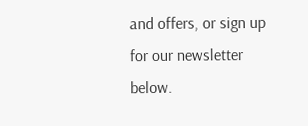and offers, or sign up for our newsletter below.